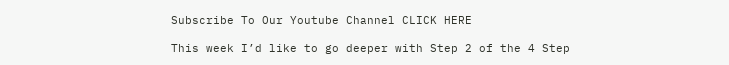Subscribe To Our Youtube Channel CLICK HERE

This week I’d like to go deeper with Step 2 of the 4 Step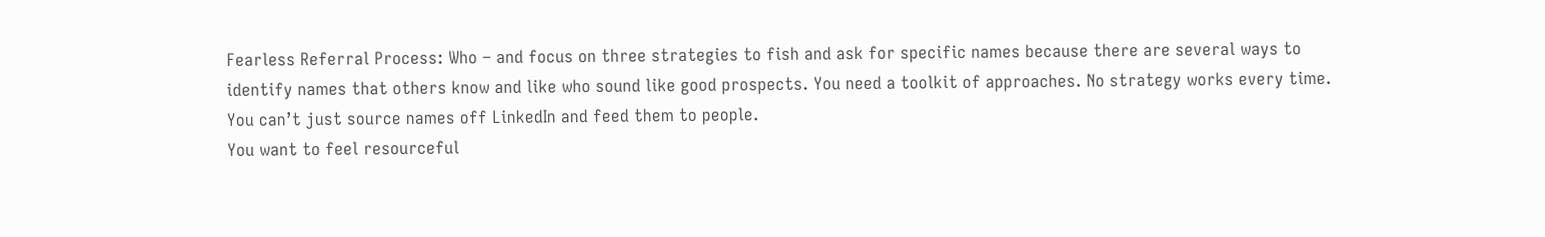Fearless Referral Process: Who – and focus on three strategies to fish and ask for specific names because there are several ways to identify names that others know and like who sound like good prospects. You need a toolkit of approaches. No strategy works every time. You can’t just source names off LinkedIn and feed them to people.
You want to feel resourceful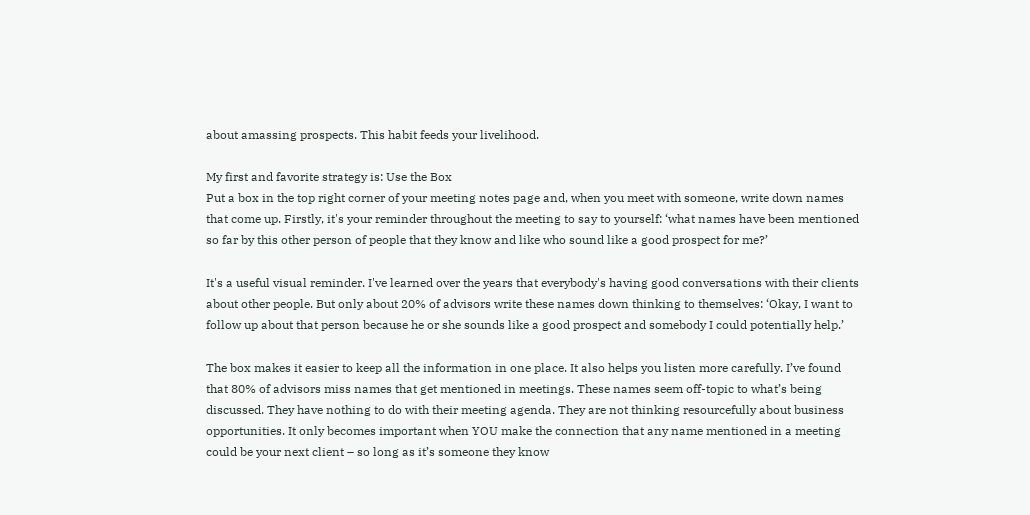about amassing prospects. This habit feeds your livelihood.

My first and favorite strategy is: Use the Box
Put a box in the top right corner of your meeting notes page and, when you meet with someone, write down names that come up. Firstly, it's your reminder throughout the meeting to say to yourself: ‘what names have been mentioned so far by this other person of people that they know and like who sound like a good prospect for me?’

It's a useful visual reminder. I've learned over the years that everybody's having good conversations with their clients about other people. But only about 20% of advisors write these names down thinking to themselves: ‘Okay, I want to follow up about that person because he or she sounds like a good prospect and somebody I could potentially help.’

The box makes it easier to keep all the information in one place. It also helps you listen more carefully. I’ve found that 80% of advisors miss names that get mentioned in meetings. These names seem off-topic to what’s being discussed. They have nothing to do with their meeting agenda. They are not thinking resourcefully about business opportunities. It only becomes important when YOU make the connection that any name mentioned in a meeting could be your next client – so long as it’s someone they know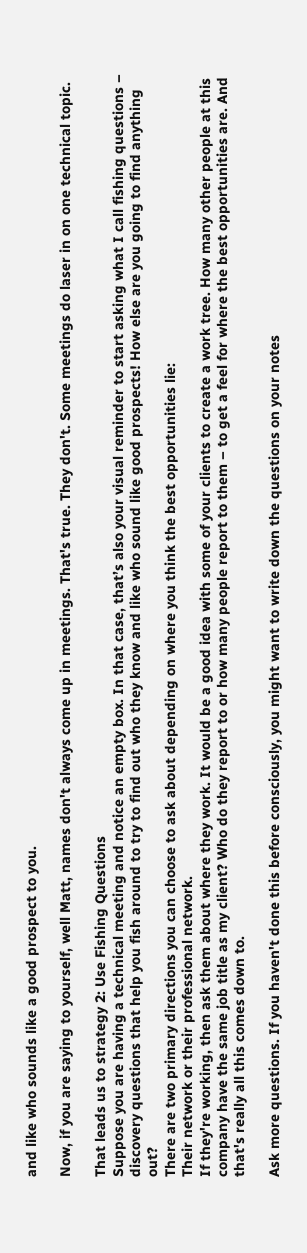and like who sounds like a good prospect to you.

Now, if you are saying to yourself, well Matt, names don't always come up in meetings. That's true. They don't. Some meetings do laser in on one technical topic.

That leads us to strategy 2: Use Fishing Questions
Suppose you are having a technical meeting and notice an empty box. In that case, that’s also your visual reminder to start asking what I call fishing questions – discovery questions that help you fish around to try to find out who they know and like who sound like good prospects! How else are you going to find anything out?
There are two primary directions you can choose to ask about depending on where you think the best opportunities lie:
Their network or their professional network.
If they're working, then ask them about where they work. It would be a good idea with some of your clients to create a work tree. How many other people at this company have the same job title as my client? Who do they report to or how many people report to them – to get a feel for where the best opportunities are. And that's really all this comes down to.

Ask more questions. If you haven't done this before consciously, you might want to write down the questions on your notes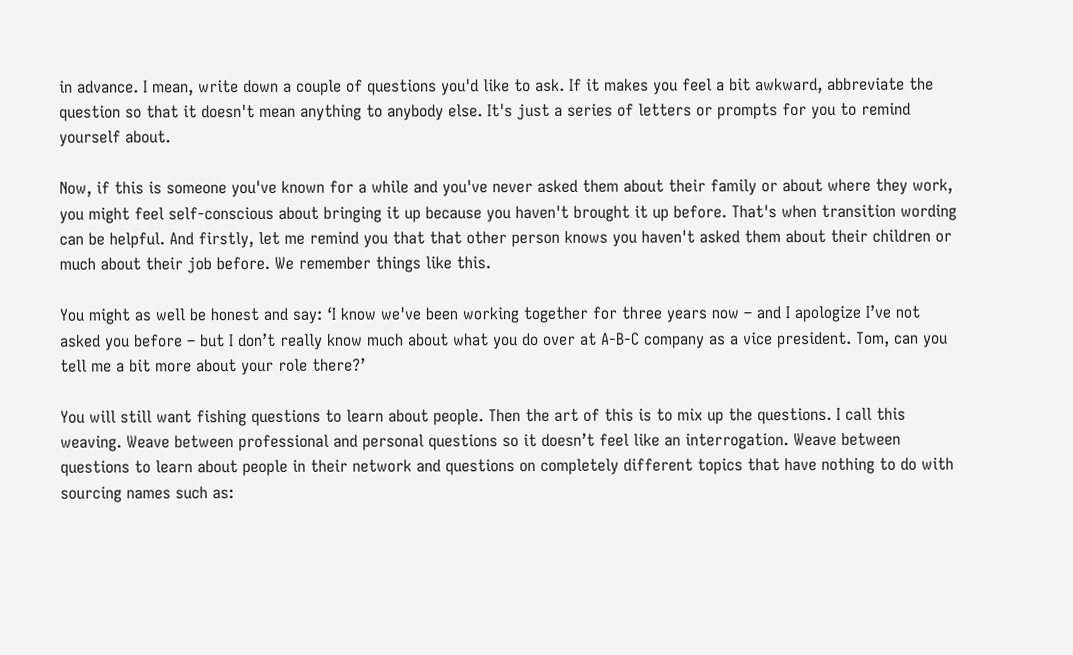in advance. I mean, write down a couple of questions you'd like to ask. If it makes you feel a bit awkward, abbreviate the question so that it doesn't mean anything to anybody else. It's just a series of letters or prompts for you to remind yourself about.

Now, if this is someone you've known for a while and you've never asked them about their family or about where they work, you might feel self-conscious about bringing it up because you haven't brought it up before. That's when transition wording can be helpful. And firstly, let me remind you that that other person knows you haven't asked them about their children or much about their job before. We remember things like this.

You might as well be honest and say: ‘I know we've been working together for three years now – and I apologize I’ve not asked you before – but I don’t really know much about what you do over at A-B-C company as a vice president. Tom, can you tell me a bit more about your role there?’

You will still want fishing questions to learn about people. Then the art of this is to mix up the questions. I call this weaving. Weave between professional and personal questions so it doesn’t feel like an interrogation. Weave between questions to learn about people in their network and questions on completely different topics that have nothing to do with sourcing names such as: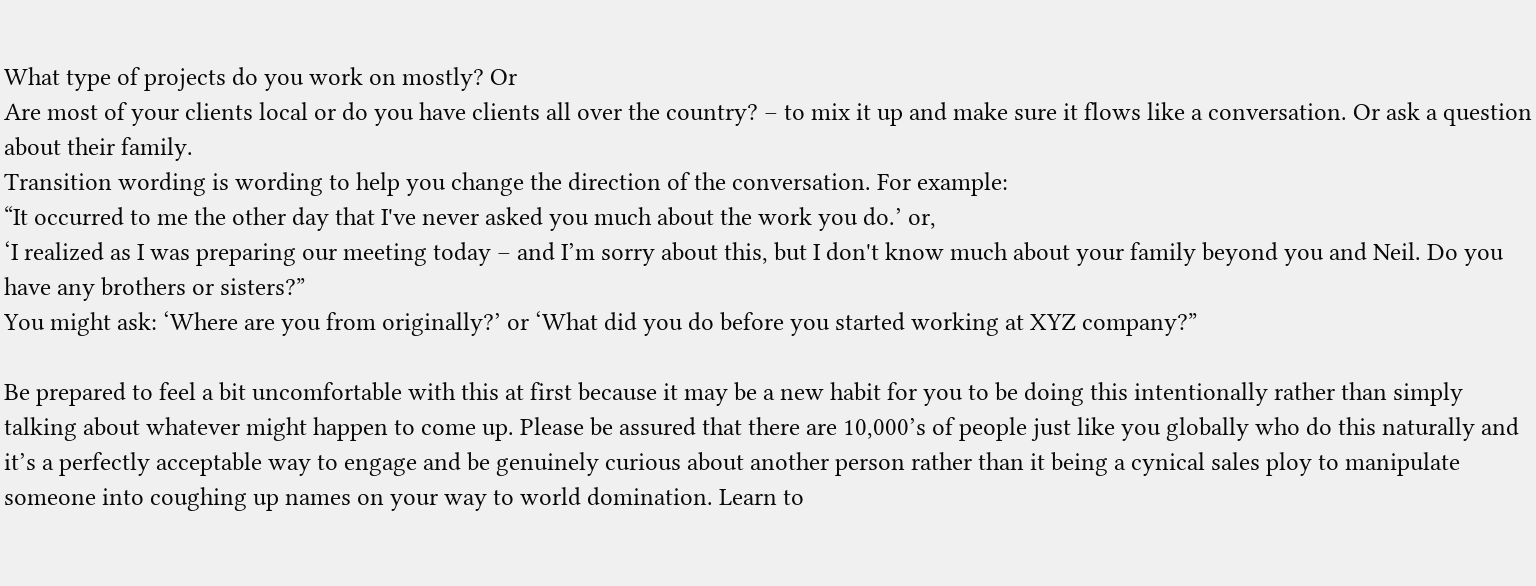What type of projects do you work on mostly? Or
Are most of your clients local or do you have clients all over the country? – to mix it up and make sure it flows like a conversation. Or ask a question about their family.
Transition wording is wording to help you change the direction of the conversation. For example:
“It occurred to me the other day that I've never asked you much about the work you do.’ or,
‘I realized as I was preparing our meeting today – and I’m sorry about this, but I don't know much about your family beyond you and Neil. Do you have any brothers or sisters?”
You might ask: ‘Where are you from originally?’ or ‘What did you do before you started working at XYZ company?”

Be prepared to feel a bit uncomfortable with this at first because it may be a new habit for you to be doing this intentionally rather than simply talking about whatever might happen to come up. Please be assured that there are 10,000’s of people just like you globally who do this naturally and it’s a perfectly acceptable way to engage and be genuinely curious about another person rather than it being a cynical sales ploy to manipulate someone into coughing up names on your way to world domination. Learn to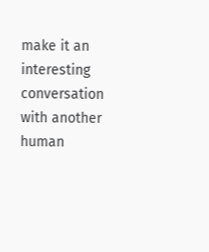make it an interesting conversation with another human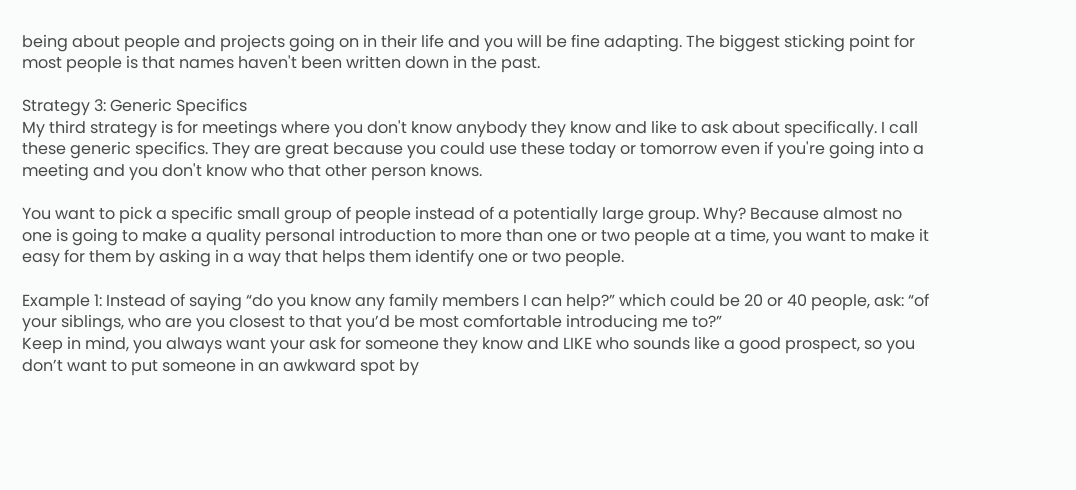being about people and projects going on in their life and you will be fine adapting. The biggest sticking point for most people is that names haven't been written down in the past.

Strategy 3: Generic Specifics
My third strategy is for meetings where you don't know anybody they know and like to ask about specifically. I call these generic specifics. They are great because you could use these today or tomorrow even if you're going into a meeting and you don't know who that other person knows.

You want to pick a specific small group of people instead of a potentially large group. Why? Because almost no one is going to make a quality personal introduction to more than one or two people at a time, you want to make it easy for them by asking in a way that helps them identify one or two people.

Example 1: Instead of saying “do you know any family members I can help?” which could be 20 or 40 people, ask: “of your siblings, who are you closest to that you’d be most comfortable introducing me to?”
Keep in mind, you always want your ask for someone they know and LIKE who sounds like a good prospect, so you don’t want to put someone in an awkward spot by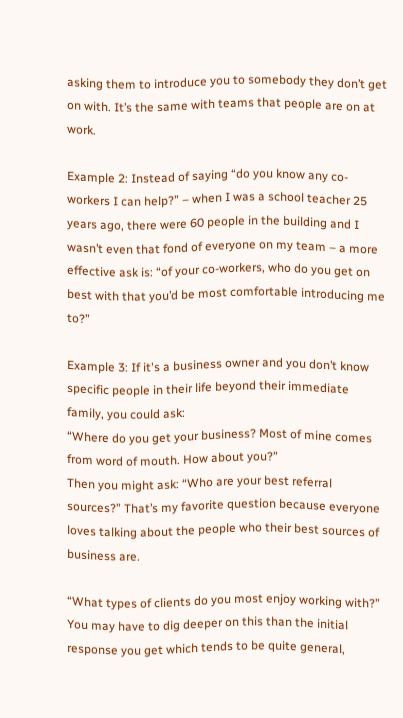asking them to introduce you to somebody they don’t get on with. It’s the same with teams that people are on at work.

Example 2: Instead of saying “do you know any co-workers I can help?” – when I was a school teacher 25 years ago, there were 60 people in the building and I wasn’t even that fond of everyone on my team – a more effective ask is: “of your co-workers, who do you get on best with that you’d be most comfortable introducing me to?”

Example 3: If it's a business owner and you don’t know specific people in their life beyond their immediate family, you could ask:
“Where do you get your business? Most of mine comes from word of mouth. How about you?”
Then you might ask: “Who are your best referral sources?” That’s my favorite question because everyone loves talking about the people who their best sources of business are.

“What types of clients do you most enjoy working with?” You may have to dig deeper on this than the initial response you get which tends to be quite general,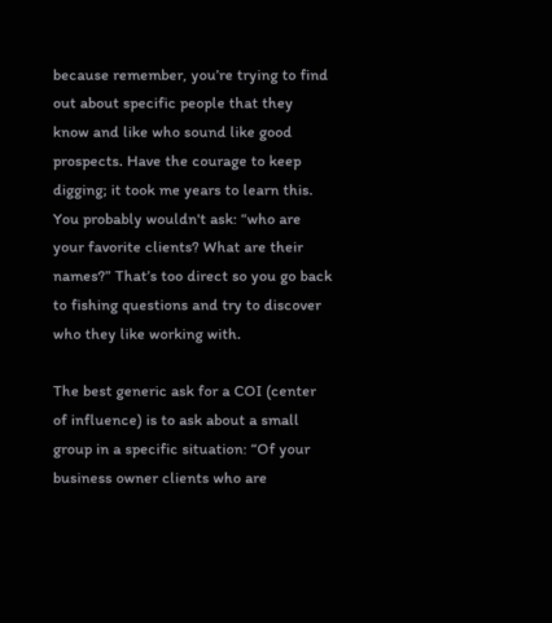because remember, you’re trying to find out about specific people that they know and like who sound like good prospects. Have the courage to keep digging; it took me years to learn this.
You probably wouldn't ask: “who are your favorite clients? What are their names?” That’s too direct so you go back to fishing questions and try to discover who they like working with.

The best generic ask for a COI (center of influence) is to ask about a small group in a specific situation: “Of your business owner clients who are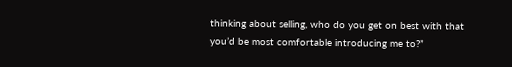thinking about selling, who do you get on best with that you’d be most comfortable introducing me to?”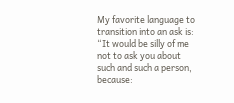My favorite language to transition into an ask is:
“It would be silly of me not to ask you about such and such a person, because: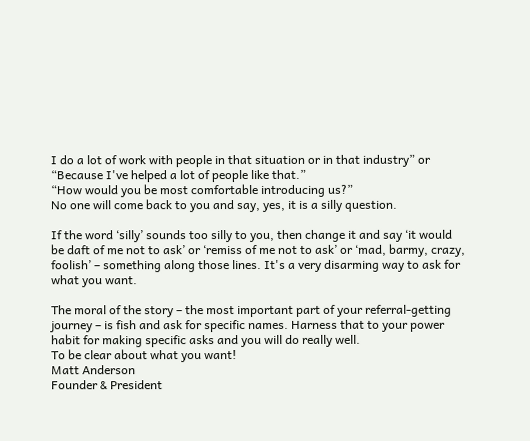I do a lot of work with people in that situation or in that industry” or
“Because I've helped a lot of people like that.”
“How would you be most comfortable introducing us?”
No one will come back to you and say, yes, it is a silly question.

If the word ‘silly’ sounds too silly to you, then change it and say ‘it would be daft of me not to ask’ or ‘remiss of me not to ask’ or ‘mad, barmy, crazy, foolish’ – something along those lines. It's a very disarming way to ask for what you want.

The moral of the story – the most important part of your referral-getting journey – is fish and ask for specific names. Harness that to your power habit for making specific asks and you will do really well.
To be clear about what you want!
Matt Anderson
Founder & President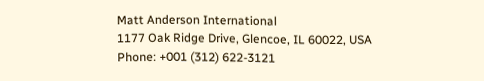Matt Anderson International
1177 Oak Ridge Drive, Glencoe, IL 60022, USA
Phone: +001 (312) 622-3121